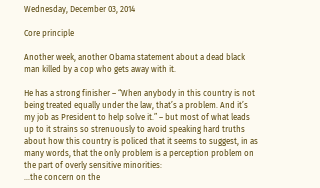Wednesday, December 03, 2014

Core principle

Another week, another Obama statement about a dead black man killed by a cop who gets away with it.

He has a strong finisher – “When anybody in this country is not being treated equally under the law, that’s a problem. And it’s my job as President to help solve it.” – but most of what leads up to it strains so strenuously to avoid speaking hard truths about how this country is policed that it seems to suggest, in as many words, that the only problem is a perception problem on the part of overly sensitive minorities:
...the concern on the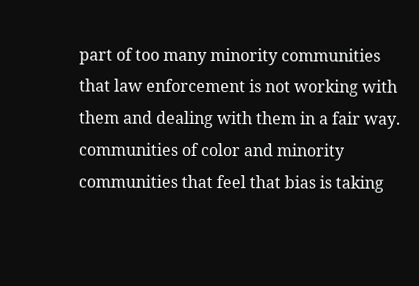part of too many minority communities that law enforcement is not working with them and dealing with them in a fair way.
communities of color and minority communities that feel that bias is taking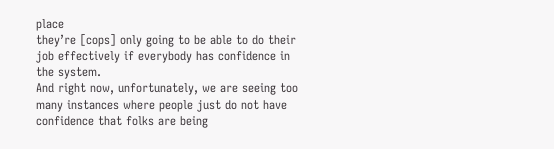place
they’re [cops] only going to be able to do their job effectively if everybody has confidence in the system.
And right now, unfortunately, we are seeing too many instances where people just do not have confidence that folks are being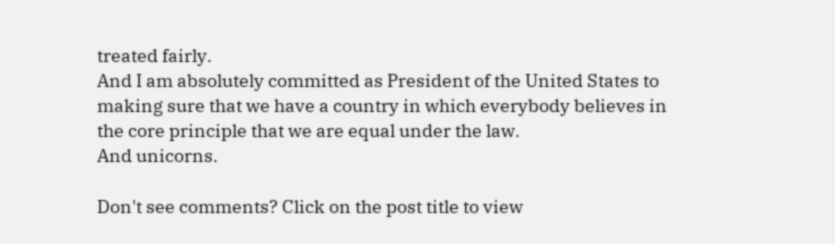treated fairly.
And I am absolutely committed as President of the United States to making sure that we have a country in which everybody believes in the core principle that we are equal under the law.
And unicorns.

Don't see comments? Click on the post title to view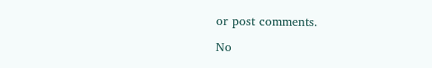or post comments.

No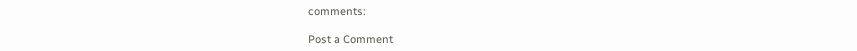comments:

Post a Comment